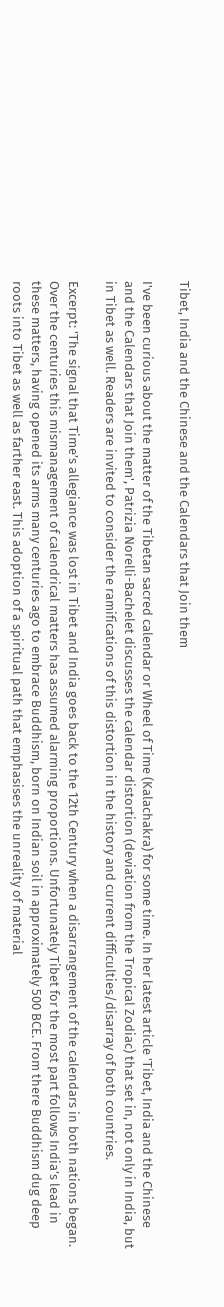Tibet, India and the Chinese and the Calendars that Join them

I've been curious about the matter of the Tibetan sacred calendar or Wheel of Time (Kalachakra) for some time. In her latest article 'Tibet, India and the Chinese and the Calendars that Join them', Patrizia Norelli-Bachelet discusses the calendar distortion (deviation from the Tropical Zodiac) that set in, not only in India, but in Tibet as well. Readers are invited to consider the ramifications of this distortion in the history and current difficulties/disarray of both countries.

Excerpt: 'The signal that Time’s allegiance was lost in Tibet and India goes back to the 12th Century when a disarrangement of the calendars in both nations began. Over the centuries this mismanagement of calendrical matters has assumed alarming proportions. Unfortunately Tibet for the most part follows India’s lead in these matters, having opened its arms many centuries ago to embrace Buddhism, born on Indian soil in approximately 500 BCE. From there Buddhism dug deep roots into Tibet as well as farther east. This adoption of a spiritual path that emphasises the unreality of material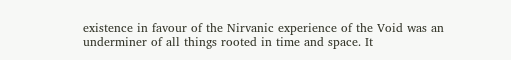existence in favour of the Nirvanic experience of the Void was an underminer of all things rooted in time and space. It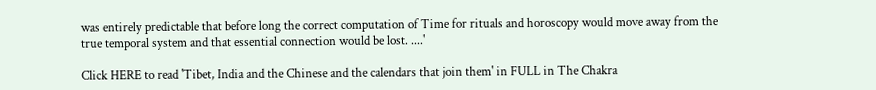was entirely predictable that before long the correct computation of Time for rituals and horoscopy would move away from the true temporal system and that essential connection would be lost. ....'

Click HERE to read 'Tibet, India and the Chinese and the calendars that join them' in FULL in The Chakra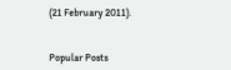(21 February 2011).


Popular Posts